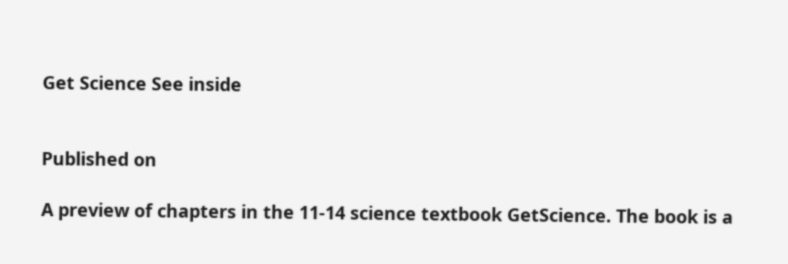Get Science See inside


Published on

A preview of chapters in the 11-14 science textbook GetScience. The book is a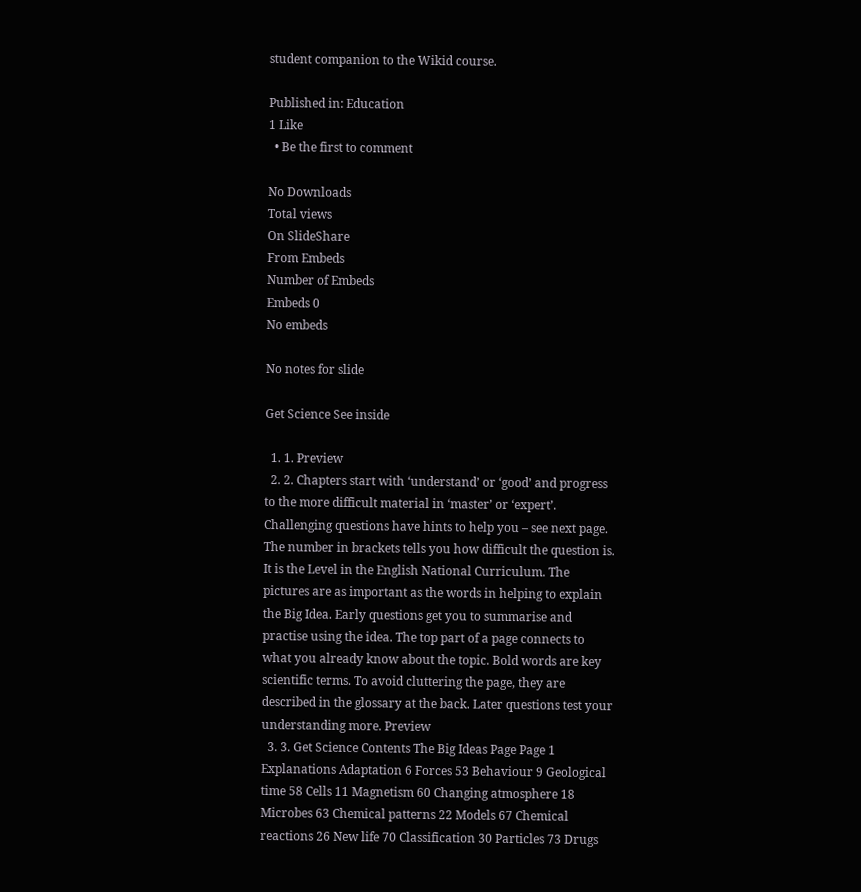student companion to the Wikid course.

Published in: Education
1 Like
  • Be the first to comment

No Downloads
Total views
On SlideShare
From Embeds
Number of Embeds
Embeds 0
No embeds

No notes for slide

Get Science See inside

  1. 1. Preview
  2. 2. Chapters start with ‘understand’ or ‘good’ and progress to the more difficult material in ‘master’ or ‘expert’. Challenging questions have hints to help you – see next page. The number in brackets tells you how difficult the question is. It is the Level in the English National Curriculum. The pictures are as important as the words in helping to explain the Big Idea. Early questions get you to summarise and practise using the idea. The top part of a page connects to what you already know about the topic. Bold words are key scientific terms. To avoid cluttering the page, they are described in the glossary at the back. Later questions test your understanding more. Preview
  3. 3. Get Science Contents The Big Ideas Page Page 1 Explanations Adaptation 6 Forces 53 Behaviour 9 Geological time 58 Cells 11 Magnetism 60 Changing atmosphere 18 Microbes 63 Chemical patterns 22 Models 67 Chemical reactions 26 New life 70 Classification 30 Particles 73 Drugs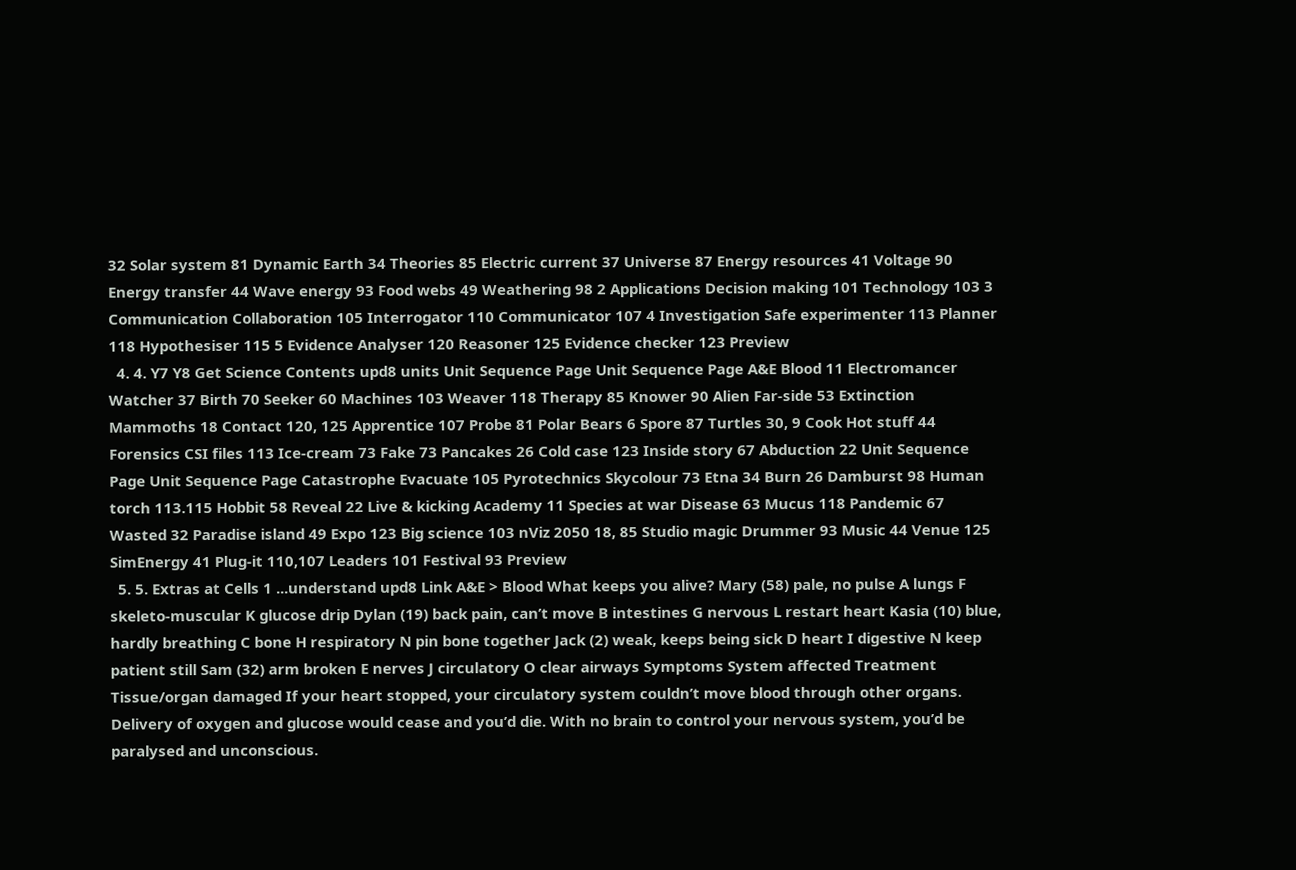32 Solar system 81 Dynamic Earth 34 Theories 85 Electric current 37 Universe 87 Energy resources 41 Voltage 90 Energy transfer 44 Wave energy 93 Food webs 49 Weathering 98 2 Applications Decision making 101 Technology 103 3 Communication Collaboration 105 Interrogator 110 Communicator 107 4 Investigation Safe experimenter 113 Planner 118 Hypothesiser 115 5 Evidence Analyser 120 Reasoner 125 Evidence checker 123 Preview
  4. 4. Y7 Y8 Get Science Contents upd8 units Unit Sequence Page Unit Sequence Page A&E Blood 11 Electromancer Watcher 37 Birth 70 Seeker 60 Machines 103 Weaver 118 Therapy 85 Knower 90 Alien Far-side 53 Extinction Mammoths 18 Contact 120, 125 Apprentice 107 Probe 81 Polar Bears 6 Spore 87 Turtles 30, 9 Cook Hot stuff 44 Forensics CSI files 113 Ice-cream 73 Fake 73 Pancakes 26 Cold case 123 Inside story 67 Abduction 22 Unit Sequence Page Unit Sequence Page Catastrophe Evacuate 105 Pyrotechnics Skycolour 73 Etna 34 Burn 26 Damburst 98 Human torch 113.115 Hobbit 58 Reveal 22 Live & kicking Academy 11 Species at war Disease 63 Mucus 118 Pandemic 67 Wasted 32 Paradise island 49 Expo 123 Big science 103 nViz 2050 18, 85 Studio magic Drummer 93 Music 44 Venue 125 SimEnergy 41 Plug-it 110,107 Leaders 101 Festival 93 Preview
  5. 5. Extras at Cells 1 ...understand upd8 Link A&E > Blood What keeps you alive? Mary (58) pale, no pulse A lungs F skeleto-muscular K glucose drip Dylan (19) back pain, can’t move B intestines G nervous L restart heart Kasia (10) blue, hardly breathing C bone H respiratory N pin bone together Jack (2) weak, keeps being sick D heart I digestive N keep patient still Sam (32) arm broken E nerves J circulatory O clear airways Symptoms System affected Treatment Tissue/organ damaged If your heart stopped, your circulatory system couldn’t move blood through other organs. Delivery of oxygen and glucose would cease and you’d die. With no brain to control your nervous system, you’d be paralysed and unconscious.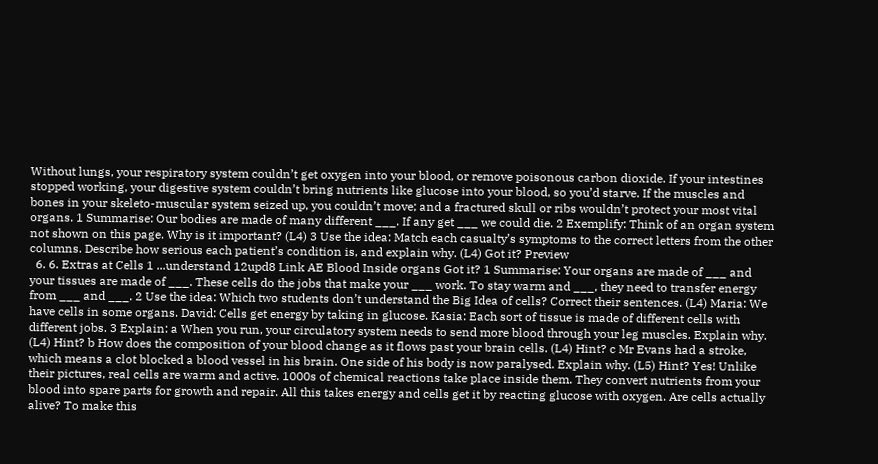Without lungs, your respiratory system couldn’t get oxygen into your blood, or remove poisonous carbon dioxide. If your intestines stopped working, your digestive system couldn’t bring nutrients like glucose into your blood, so you’d starve. If the muscles and bones in your skeleto-muscular system seized up, you couldn’t move; and a fractured skull or ribs wouldn’t protect your most vital organs. 1 Summarise: Our bodies are made of many different ___. If any get ___ we could die. 2 Exemplify: Think of an organ system not shown on this page. Why is it important? (L4) 3 Use the idea: Match each casualty’s symptoms to the correct letters from the other columns. Describe how serious each patient’s condition is, and explain why. (L4) Got it? Preview
  6. 6. Extras at Cells 1 ...understand 12upd8 Link AE Blood Inside organs Got it? 1 Summarise: Your organs are made of ___ and your tissues are made of ___. These cells do the jobs that make your ___ work. To stay warm and ___, they need to transfer energy from ___ and ___. 2 Use the idea: Which two students don’t understand the Big Idea of cells? Correct their sentences. (L4) Maria: We have cells in some organs. David: Cells get energy by taking in glucose. Kasia: Each sort of tissue is made of different cells with different jobs. 3 Explain: a When you run, your circulatory system needs to send more blood through your leg muscles. Explain why. (L4) Hint? b How does the composition of your blood change as it flows past your brain cells. (L4) Hint? c Mr Evans had a stroke, which means a clot blocked a blood vessel in his brain. One side of his body is now paralysed. Explain why. (L5) Hint? Yes! Unlike their pictures, real cells are warm and active. 1000s of chemical reactions take place inside them. They convert nutrients from your blood into spare parts for growth and repair. All this takes energy and cells get it by reacting glucose with oxygen. Are cells actually alive? To make this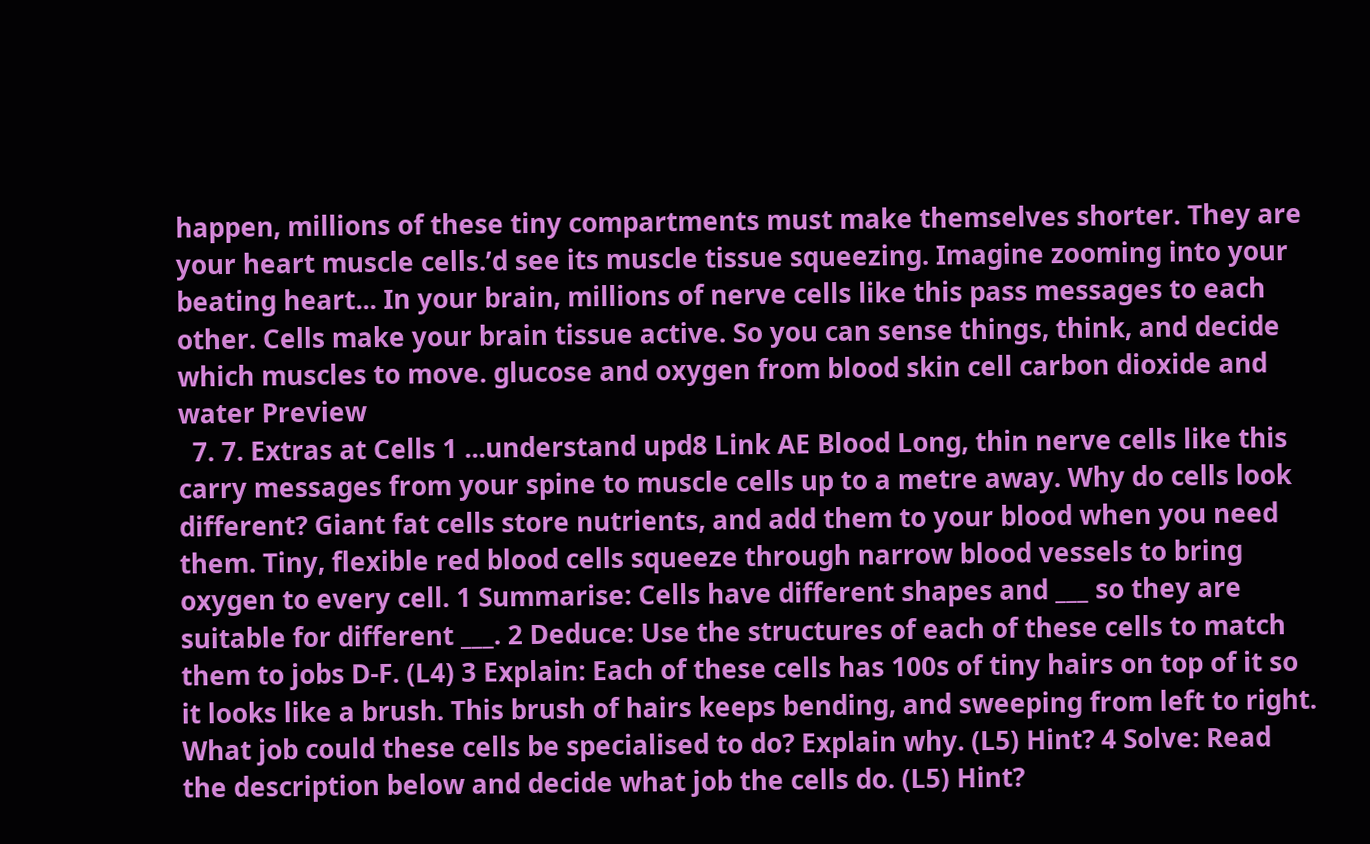happen, millions of these tiny compartments must make themselves shorter. They are your heart muscle cells.’d see its muscle tissue squeezing. Imagine zooming into your beating heart... In your brain, millions of nerve cells like this pass messages to each other. Cells make your brain tissue active. So you can sense things, think, and decide which muscles to move. glucose and oxygen from blood skin cell carbon dioxide and water Preview
  7. 7. Extras at Cells 1 ...understand upd8 Link AE Blood Long, thin nerve cells like this carry messages from your spine to muscle cells up to a metre away. Why do cells look different? Giant fat cells store nutrients, and add them to your blood when you need them. Tiny, flexible red blood cells squeeze through narrow blood vessels to bring oxygen to every cell. 1 Summarise: Cells have different shapes and ___ so they are suitable for different ___. 2 Deduce: Use the structures of each of these cells to match them to jobs D-F. (L4) 3 Explain: Each of these cells has 100s of tiny hairs on top of it so it looks like a brush. This brush of hairs keeps bending, and sweeping from left to right. What job could these cells be specialised to do? Explain why. (L5) Hint? 4 Solve: Read the description below and decide what job the cells do. (L5) Hint?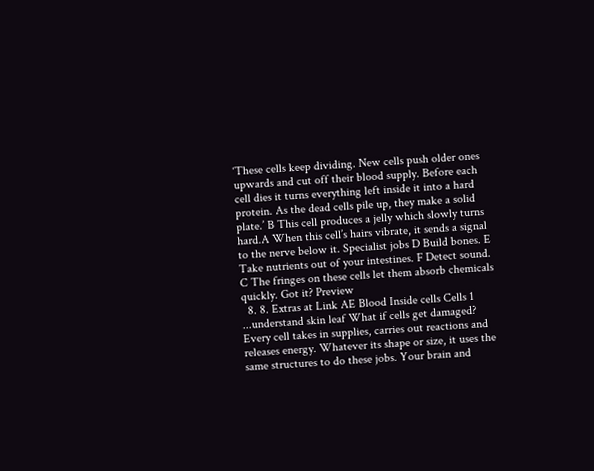‘These cells keep dividing. New cells push older ones upwards and cut off their blood supply. Before each cell dies it turns everything left inside it into a hard protein. As the dead cells pile up, they make a solid plate.’ B This cell produces a jelly which slowly turns hard.A When this cell’s hairs vibrate, it sends a signal to the nerve below it. Specialist jobs D Build bones. E Take nutrients out of your intestines. F Detect sound. C The fringes on these cells let them absorb chemicals quickly. Got it? Preview
  8. 8. Extras at Link AE Blood Inside cells Cells 1 ...understand skin leaf What if cells get damaged? Every cell takes in supplies, carries out reactions and releases energy. Whatever its shape or size, it uses the same structures to do these jobs. Your brain and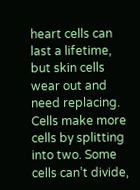heart cells can last a lifetime, but skin cells wear out and need replacing. Cells make more cells by splitting into two. Some cells can’t divide,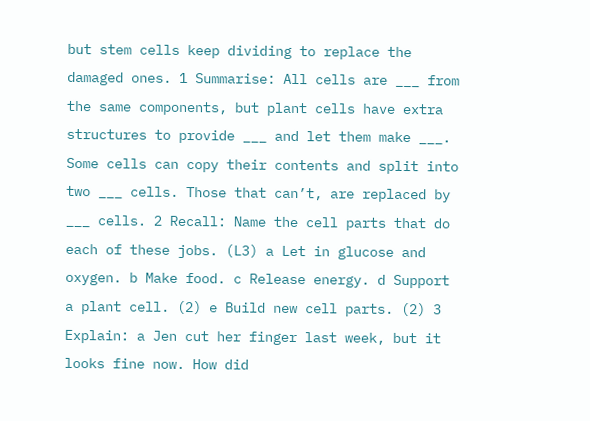but stem cells keep dividing to replace the damaged ones. 1 Summarise: All cells are ___ from the same components, but plant cells have extra structures to provide ___ and let them make ___. Some cells can copy their contents and split into two ___ cells. Those that can’t, are replaced by ___ cells. 2 Recall: Name the cell parts that do each of these jobs. (L3) a Let in glucose and oxygen. b Make food. c Release energy. d Support a plant cell. (2) e Build new cell parts. (2) 3 Explain: a Jen cut her finger last week, but it looks fine now. How did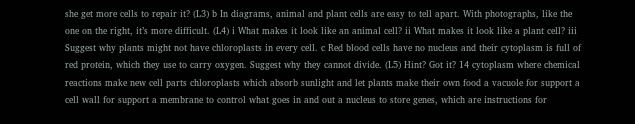she get more cells to repair it? (L3) b In diagrams, animal and plant cells are easy to tell apart. With photographs, like the one on the right, it’s more difficult. (L4) i What makes it look like an animal cell? ii What makes it look like a plant cell? iii Suggest why plants might not have chloroplasts in every cell. c Red blood cells have no nucleus and their cytoplasm is full of red protein, which they use to carry oxygen. Suggest why they cannot divide. (L5) Hint? Got it? 14 cytoplasm where chemical reactions make new cell parts chloroplasts which absorb sunlight and let plants make their own food a vacuole for support a cell wall for support a membrane to control what goes in and out a nucleus to store genes, which are instructions for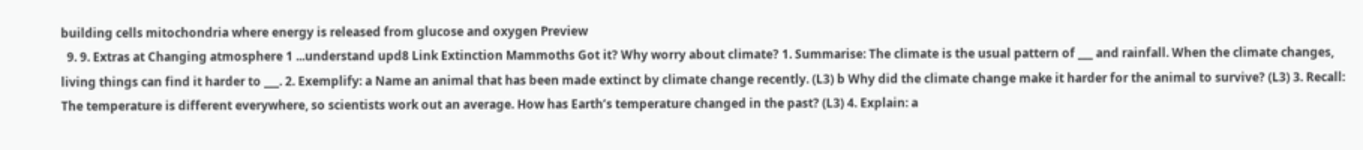building cells mitochondria where energy is released from glucose and oxygen Preview
  9. 9. Extras at Changing atmosphere 1 ...understand upd8 Link Extinction Mammoths Got it? Why worry about climate? 1. Summarise: The climate is the usual pattern of ___ and rainfall. When the climate changes, living things can find it harder to ___. 2. Exemplify: a Name an animal that has been made extinct by climate change recently. (L3) b Why did the climate change make it harder for the animal to survive? (L3) 3. Recall: The temperature is different everywhere, so scientists work out an average. How has Earth’s temperature changed in the past? (L3) 4. Explain: a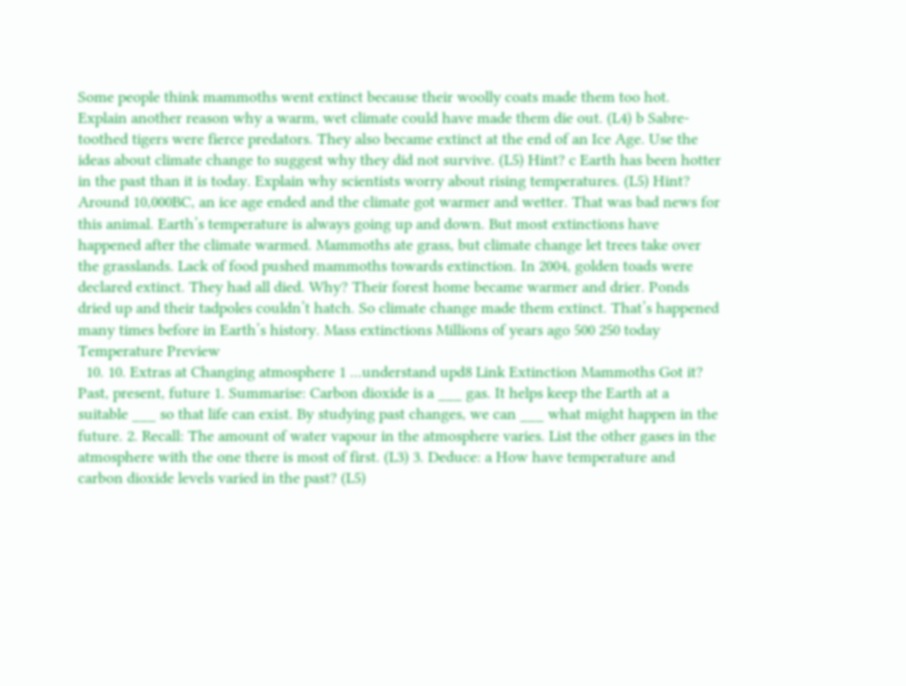Some people think mammoths went extinct because their woolly coats made them too hot. Explain another reason why a warm, wet climate could have made them die out. (L4) b Sabre-toothed tigers were fierce predators. They also became extinct at the end of an Ice Age. Use the ideas about climate change to suggest why they did not survive. (L5) Hint? c Earth has been hotter in the past than it is today. Explain why scientists worry about rising temperatures. (L5) Hint? Around 10,000BC, an ice age ended and the climate got warmer and wetter. That was bad news for this animal. Earth’s temperature is always going up and down. But most extinctions have happened after the climate warmed. Mammoths ate grass, but climate change let trees take over the grasslands. Lack of food pushed mammoths towards extinction. In 2004, golden toads were declared extinct. They had all died. Why? Their forest home became warmer and drier. Ponds dried up and their tadpoles couldn’t hatch. So climate change made them extinct. That’s happened many times before in Earth’s history. Mass extinctions Millions of years ago 500 250 today Temperature Preview
  10. 10. Extras at Changing atmosphere 1 ...understand upd8 Link Extinction Mammoths Got it? Past, present, future 1. Summarise: Carbon dioxide is a ___ gas. It helps keep the Earth at a suitable ___ so that life can exist. By studying past changes, we can ___ what might happen in the future. 2. Recall: The amount of water vapour in the atmosphere varies. List the other gases in the atmosphere with the one there is most of first. (L3) 3. Deduce: a How have temperature and carbon dioxide levels varied in the past? (L5)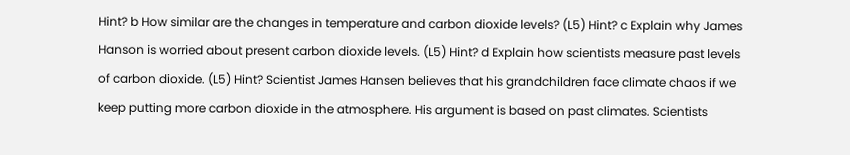Hint? b How similar are the changes in temperature and carbon dioxide levels? (L5) Hint? c Explain why James Hanson is worried about present carbon dioxide levels. (L5) Hint? d Explain how scientists measure past levels of carbon dioxide. (L5) Hint? Scientist James Hansen believes that his grandchildren face climate chaos if we keep putting more carbon dioxide in the atmosphere. His argument is based on past climates. Scientists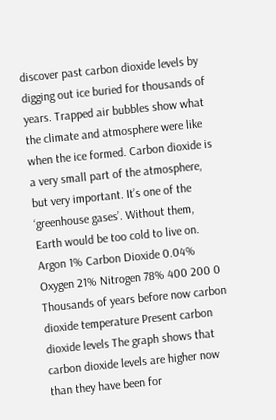discover past carbon dioxide levels by digging out ice buried for thousands of years. Trapped air bubbles show what the climate and atmosphere were like when the ice formed. Carbon dioxide is a very small part of the atmosphere, but very important. It’s one of the ‘greenhouse gases’. Without them, Earth would be too cold to live on. Argon 1% Carbon Dioxide 0.04% Oxygen 21% Nitrogen 78% 400 200 0 Thousands of years before now carbon dioxide temperature Present carbon dioxide levels The graph shows that carbon dioxide levels are higher now than they have been for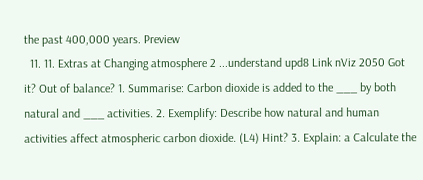the past 400,000 years. Preview
  11. 11. Extras at Changing atmosphere 2 ...understand upd8 Link nViz 2050 Got it? Out of balance? 1. Summarise: Carbon dioxide is added to the ___ by both natural and ___ activities. 2. Exemplify: Describe how natural and human activities affect atmospheric carbon dioxide. (L4) Hint? 3. Explain: a Calculate the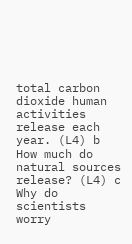total carbon dioxide human activities release each year. (L4) b How much do natural sources release? (L4) c Why do scientists worry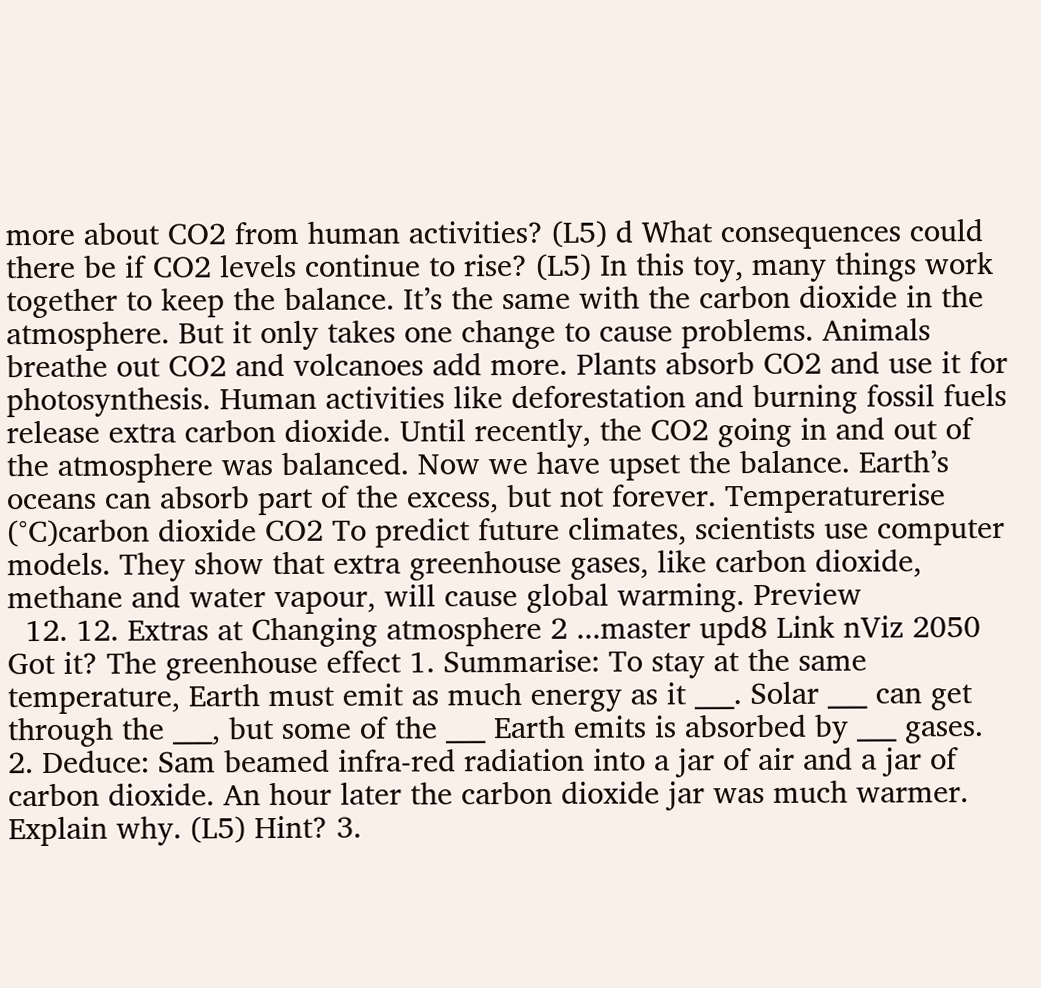more about CO2 from human activities? (L5) d What consequences could there be if CO2 levels continue to rise? (L5) In this toy, many things work together to keep the balance. It’s the same with the carbon dioxide in the atmosphere. But it only takes one change to cause problems. Animals breathe out CO2 and volcanoes add more. Plants absorb CO2 and use it for photosynthesis. Human activities like deforestation and burning fossil fuels release extra carbon dioxide. Until recently, the CO2 going in and out of the atmosphere was balanced. Now we have upset the balance. Earth’s oceans can absorb part of the excess, but not forever. Temperaturerise (°C)carbon dioxide CO2 To predict future climates, scientists use computer models. They show that extra greenhouse gases, like carbon dioxide, methane and water vapour, will cause global warming. Preview
  12. 12. Extras at Changing atmosphere 2 ...master upd8 Link nViz 2050 Got it? The greenhouse effect 1. Summarise: To stay at the same temperature, Earth must emit as much energy as it ___. Solar ___ can get through the ___, but some of the ___ Earth emits is absorbed by ___ gases. 2. Deduce: Sam beamed infra-red radiation into a jar of air and a jar of carbon dioxide. An hour later the carbon dioxide jar was much warmer. Explain why. (L5) Hint? 3.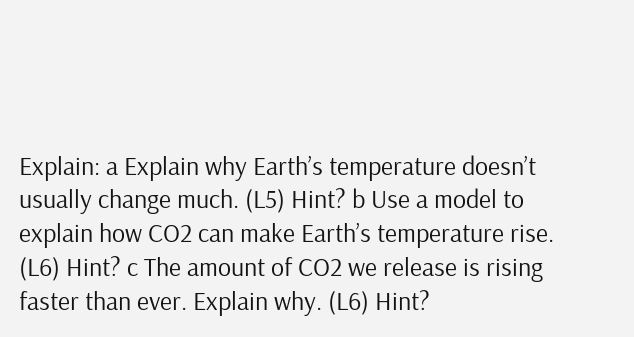Explain: a Explain why Earth’s temperature doesn’t usually change much. (L5) Hint? b Use a model to explain how CO2 can make Earth’s temperature rise. (L6) Hint? c The amount of CO2 we release is rising faster than ever. Explain why. (L6) Hint?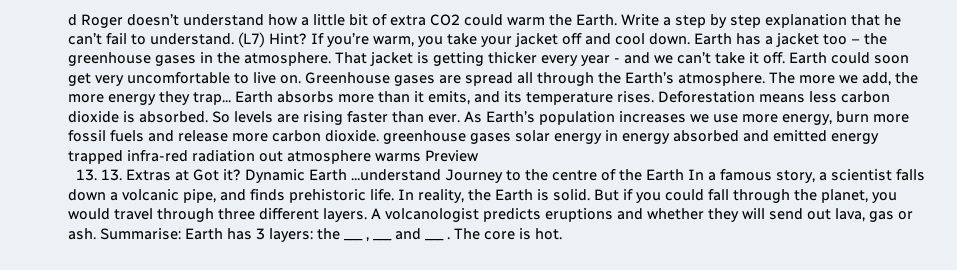d Roger doesn’t understand how a little bit of extra CO2 could warm the Earth. Write a step by step explanation that he can’t fail to understand. (L7) Hint? If you’re warm, you take your jacket off and cool down. Earth has a jacket too – the greenhouse gases in the atmosphere. That jacket is getting thicker every year - and we can’t take it off. Earth could soon get very uncomfortable to live on. Greenhouse gases are spread all through the Earth’s atmosphere. The more we add, the more energy they trap... Earth absorbs more than it emits, and its temperature rises. Deforestation means less carbon dioxide is absorbed. So levels are rising faster than ever. As Earth’s population increases we use more energy, burn more fossil fuels and release more carbon dioxide. greenhouse gases solar energy in energy absorbed and emitted energy trapped infra-red radiation out atmosphere warms Preview
  13. 13. Extras at Got it? Dynamic Earth ...understand Journey to the centre of the Earth In a famous story, a scientist falls down a volcanic pipe, and finds prehistoric life. In reality, the Earth is solid. But if you could fall through the planet, you would travel through three different layers. A volcanologist predicts eruptions and whether they will send out lava, gas or ash. Summarise: Earth has 3 layers: the ___ , ___ and ___ . The core is hot.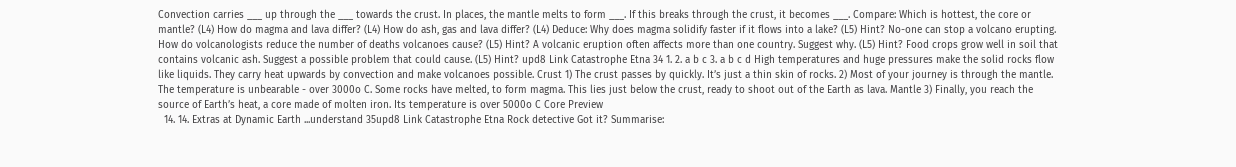Convection carries ___ up through the ___ towards the crust. In places, the mantle melts to form ___. If this breaks through the crust, it becomes ___. Compare: Which is hottest, the core or mantle? (L4) How do magma and lava differ? (L4) How do ash, gas and lava differ? (L4) Deduce: Why does magma solidify faster if it flows into a lake? (L5) Hint? No-one can stop a volcano erupting. How do volcanologists reduce the number of deaths volcanoes cause? (L5) Hint? A volcanic eruption often affects more than one country. Suggest why. (L5) Hint? Food crops grow well in soil that contains volcanic ash. Suggest a possible problem that could cause. (L5) Hint? upd8 Link Catastrophe Etna 34 1. 2. a b c 3. a b c d High temperatures and huge pressures make the solid rocks flow like liquids. They carry heat upwards by convection and make volcanoes possible. Crust 1) The crust passes by quickly. It’s just a thin skin of rocks. 2) Most of your journey is through the mantle. The temperature is unbearable - over 3000o C. Some rocks have melted, to form magma. This lies just below the crust, ready to shoot out of the Earth as lava. Mantle 3) Finally, you reach the source of Earth’s heat, a core made of molten iron. Its temperature is over 5000o C Core Preview
  14. 14. Extras at Dynamic Earth ...understand 35upd8 Link Catastrophe Etna Rock detective Got it? Summarise: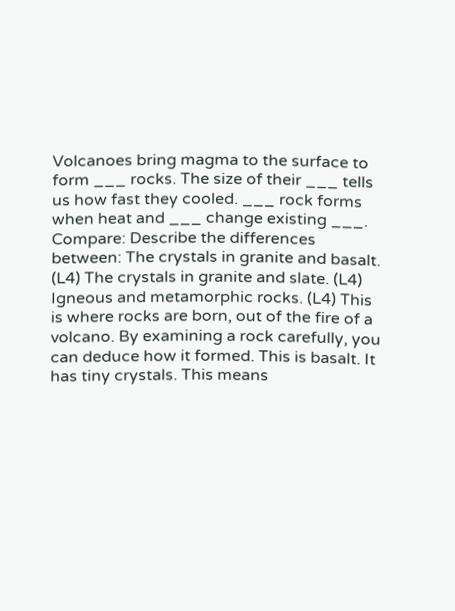Volcanoes bring magma to the surface to form ___ rocks. The size of their ___ tells us how fast they cooled. ___ rock forms when heat and ___ change existing ___. Compare: Describe the differences between: The crystals in granite and basalt. (L4) The crystals in granite and slate. (L4) Igneous and metamorphic rocks. (L4) This is where rocks are born, out of the fire of a volcano. By examining a rock carefully, you can deduce how it formed. This is basalt. It has tiny crystals. This means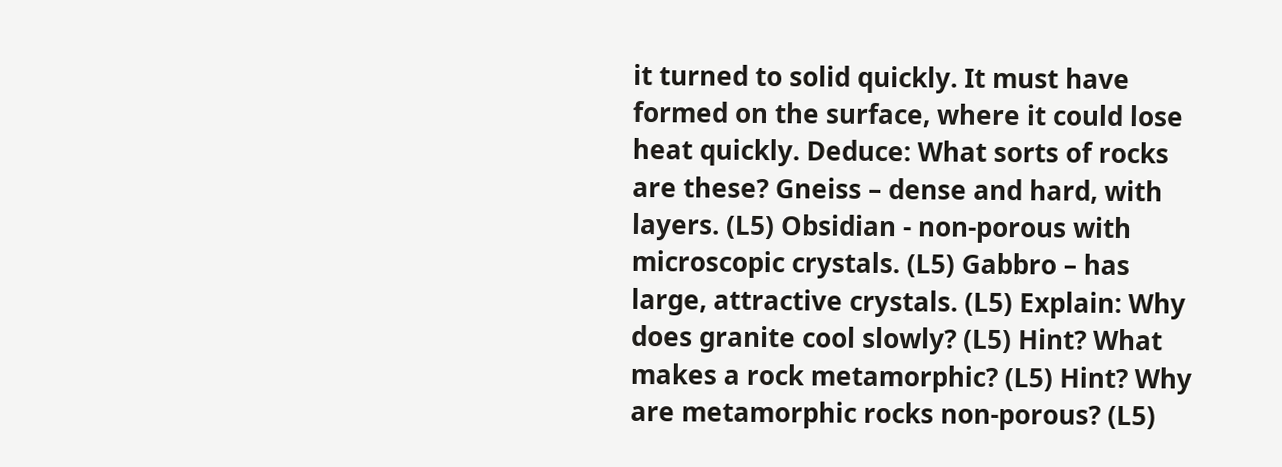it turned to solid quickly. It must have formed on the surface, where it could lose heat quickly. Deduce: What sorts of rocks are these? Gneiss – dense and hard, with layers. (L5) Obsidian - non-porous with microscopic crystals. (L5) Gabbro – has large, attractive crystals. (L5) Explain: Why does granite cool slowly? (L5) Hint? What makes a rock metamorphic? (L5) Hint? Why are metamorphic rocks non-porous? (L5)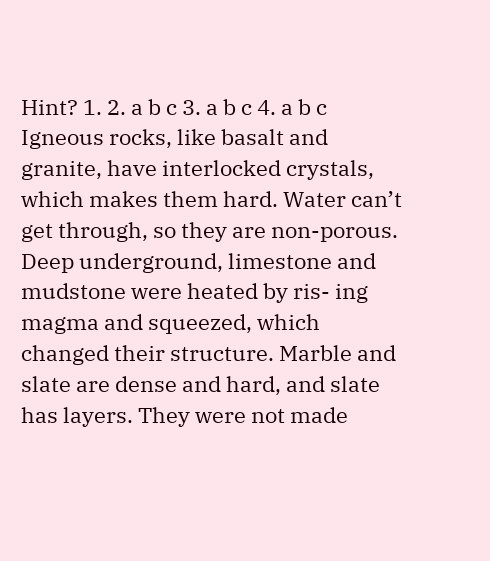Hint? 1. 2. a b c 3. a b c 4. a b c Igneous rocks, like basalt and granite, have interlocked crystals, which makes them hard. Water can’t get through, so they are non-porous. Deep underground, limestone and mudstone were heated by ris- ing magma and squeezed, which changed their structure. Marble and slate are dense and hard, and slate has layers. They were not made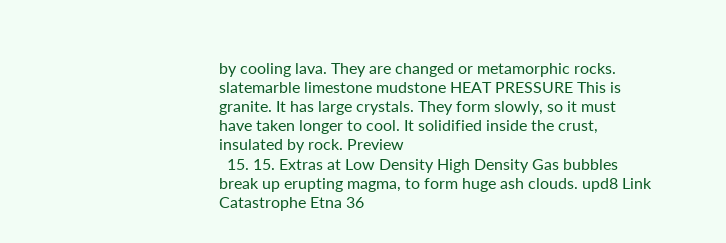by cooling lava. They are changed or metamorphic rocks. slatemarble limestone mudstone HEAT PRESSURE This is granite. It has large crystals. They form slowly, so it must have taken longer to cool. It solidified inside the crust, insulated by rock. Preview
  15. 15. Extras at Low Density High Density Gas bubbles break up erupting magma, to form huge ash clouds. upd8 Link Catastrophe Etna 36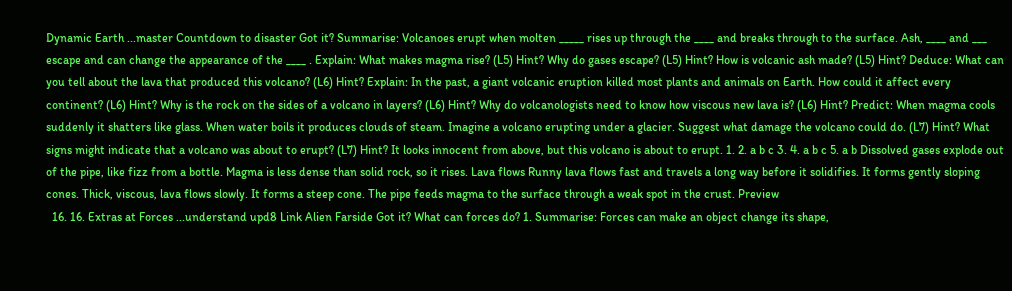Dynamic Earth ...master Countdown to disaster Got it? Summarise: Volcanoes erupt when molten _____ rises up through the ____ and breaks through to the surface. Ash, ____ and ___ escape and can change the appearance of the ____ . Explain: What makes magma rise? (L5) Hint? Why do gases escape? (L5) Hint? How is volcanic ash made? (L5) Hint? Deduce: What can you tell about the lava that produced this volcano? (L6) Hint? Explain: In the past, a giant volcanic eruption killed most plants and animals on Earth. How could it affect every continent? (L6) Hint? Why is the rock on the sides of a volcano in layers? (L6) Hint? Why do volcanologists need to know how viscous new lava is? (L6) Hint? Predict: When magma cools suddenly it shatters like glass. When water boils it produces clouds of steam. Imagine a volcano erupting under a glacier. Suggest what damage the volcano could do. (L7) Hint? What signs might indicate that a volcano was about to erupt? (L7) Hint? It looks innocent from above, but this volcano is about to erupt. 1. 2. a b c 3. 4. a b c 5. a b Dissolved gases explode out of the pipe, like fizz from a bottle. Magma is less dense than solid rock, so it rises. Lava flows Runny lava flows fast and travels a long way before it solidifies. It forms gently sloping cones. Thick, viscous, lava flows slowly. It forms a steep cone. The pipe feeds magma to the surface through a weak spot in the crust. Preview
  16. 16. Extras at Forces ...understand upd8 Link Alien Farside Got it? What can forces do? 1. Summarise: Forces can make an object change its shape,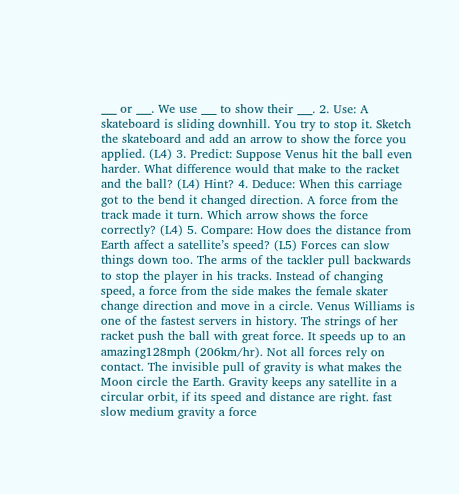___ or ___. We use ___ to show their ___. 2. Use: A skateboard is sliding downhill. You try to stop it. Sketch the skateboard and add an arrow to show the force you applied. (L4) 3. Predict: Suppose Venus hit the ball even harder. What difference would that make to the racket and the ball? (L4) Hint? 4. Deduce: When this carriage got to the bend it changed direction. A force from the track made it turn. Which arrow shows the force correctly? (L4) 5. Compare: How does the distance from Earth affect a satellite’s speed? (L5) Forces can slow things down too. The arms of the tackler pull backwards to stop the player in his tracks. Instead of changing speed, a force from the side makes the female skater change direction and move in a circle. Venus Williams is one of the fastest servers in history. The strings of her racket push the ball with great force. It speeds up to an amazing128mph (206km/hr). Not all forces rely on contact. The invisible pull of gravity is what makes the Moon circle the Earth. Gravity keeps any satellite in a circular orbit, if its speed and distance are right. fast slow medium gravity a force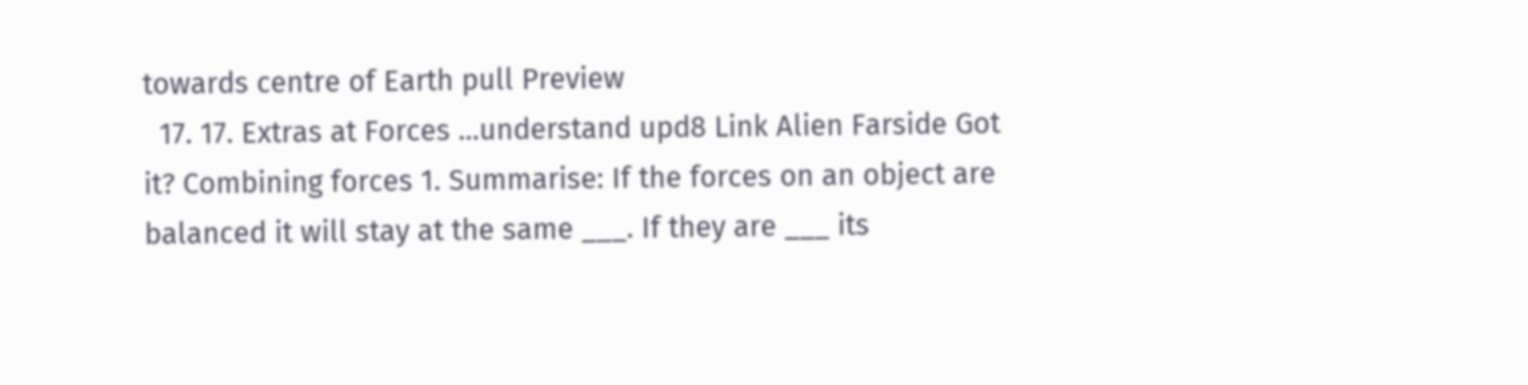towards centre of Earth pull Preview
  17. 17. Extras at Forces ...understand upd8 Link Alien Farside Got it? Combining forces 1. Summarise: If the forces on an object are balanced it will stay at the same ___. If they are ___ its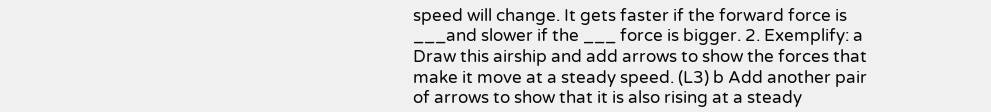speed will change. It gets faster if the forward force is ___and slower if the ___ force is bigger. 2. Exemplify: a Draw this airship and add arrows to show the forces that make it move at a steady speed. (L3) b Add another pair of arrows to show that it is also rising at a steady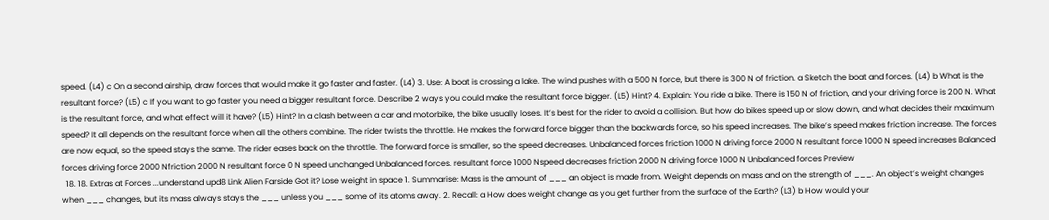speed. (L4) c On a second airship, draw forces that would make it go faster and faster. (L4) 3. Use: A boat is crossing a lake. The wind pushes with a 500 N force, but there is 300 N of friction. a Sketch the boat and forces. (L4) b What is the resultant force? (L5) c If you want to go faster you need a bigger resultant force. Describe 2 ways you could make the resultant force bigger. (L5) Hint? 4. Explain: You ride a bike. There is 150 N of friction, and your driving force is 200 N. What is the resultant force, and what effect will it have? (L5) Hint? In a clash between a car and motorbike, the bike usually loses. It’s best for the rider to avoid a collision. But how do bikes speed up or slow down, and what decides their maximum speed? It all depends on the resultant force when all the others combine. The rider twists the throttle. He makes the forward force bigger than the backwards force, so his speed increases. The bike’s speed makes friction increase. The forces are now equal, so the speed stays the same. The rider eases back on the throttle. The forward force is smaller, so the speed decreases. Unbalanced forces friction 1000 N driving force 2000 N resultant force 1000 N speed increases Balanced forces driving force 2000 Nfriction 2000 N resultant force 0 N speed unchanged Unbalanced forces. resultant force 1000 Nspeed decreases friction 2000 N driving force 1000 N Unbalanced forces Preview
  18. 18. Extras at Forces ...understand upd8 Link Alien Farside Got it? Lose weight in space 1. Summarise: Mass is the amount of ___ an object is made from. Weight depends on mass and on the strength of ___. An object’s weight changes when ___ changes, but its mass always stays the ___ unless you ___ some of its atoms away. 2. Recall: a How does weight change as you get further from the surface of the Earth? (L3) b How would your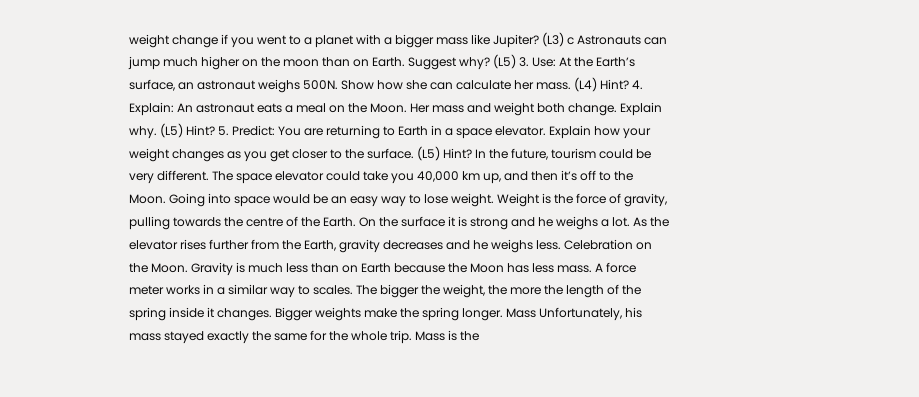weight change if you went to a planet with a bigger mass like Jupiter? (L3) c Astronauts can jump much higher on the moon than on Earth. Suggest why? (L5) 3. Use: At the Earth’s surface, an astronaut weighs 500N. Show how she can calculate her mass. (L4) Hint? 4. Explain: An astronaut eats a meal on the Moon. Her mass and weight both change. Explain why. (L5) Hint? 5. Predict: You are returning to Earth in a space elevator. Explain how your weight changes as you get closer to the surface. (L5) Hint? In the future, tourism could be very different. The space elevator could take you 40,000 km up, and then it’s off to the Moon. Going into space would be an easy way to lose weight. Weight is the force of gravity, pulling towards the centre of the Earth. On the surface it is strong and he weighs a lot. As the elevator rises further from the Earth, gravity decreases and he weighs less. Celebration on the Moon. Gravity is much less than on Earth because the Moon has less mass. A force meter works in a similar way to scales. The bigger the weight, the more the length of the spring inside it changes. Bigger weights make the spring longer. Mass Unfortunately, his mass stayed exactly the same for the whole trip. Mass is the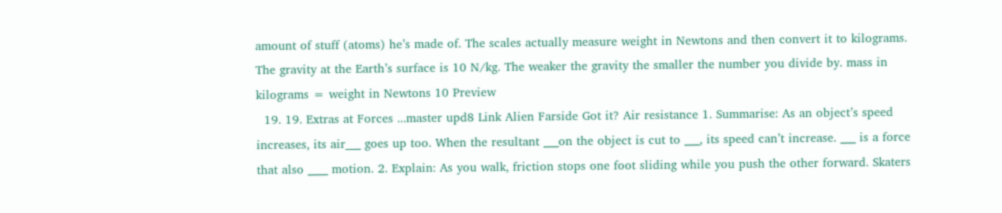amount of stuff (atoms) he’s made of. The scales actually measure weight in Newtons and then convert it to kilograms. The gravity at the Earth’s surface is 10 N/kg. The weaker the gravity the smaller the number you divide by. mass in kilograms = weight in Newtons 10 Preview
  19. 19. Extras at Forces ...master upd8 Link Alien Farside Got it? Air resistance 1. Summarise: As an object’s speed increases, its air___ goes up too. When the resultant ___on the object is cut to ___, its speed can’t increase. ___ is a force that also ____ motion. 2. Explain: As you walk, friction stops one foot sliding while you push the other forward. Skaters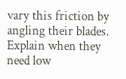vary this friction by angling their blades. Explain when they need low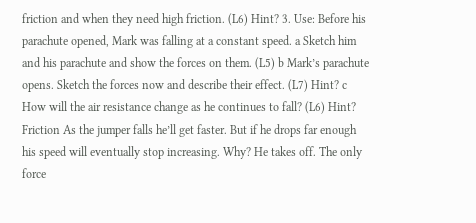friction and when they need high friction. (L6) Hint? 3. Use: Before his parachute opened, Mark was falling at a constant speed. a Sketch him and his parachute and show the forces on them. (L5) b Mark’s parachute opens. Sketch the forces now and describe their effect. (L7) Hint? c How will the air resistance change as he continues to fall? (L6) Hint? Friction As the jumper falls he’ll get faster. But if he drops far enough his speed will eventually stop increasing. Why? He takes off. The only force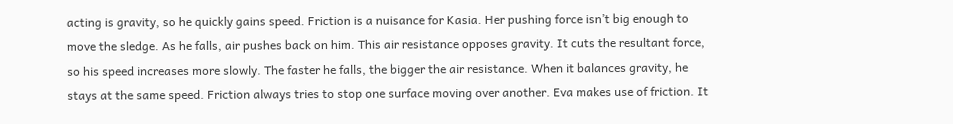acting is gravity, so he quickly gains speed. Friction is a nuisance for Kasia. Her pushing force isn’t big enough to move the sledge. As he falls, air pushes back on him. This air resistance opposes gravity. It cuts the resultant force, so his speed increases more slowly. The faster he falls, the bigger the air resistance. When it balances gravity, he stays at the same speed. Friction always tries to stop one surface moving over another. Eva makes use of friction. It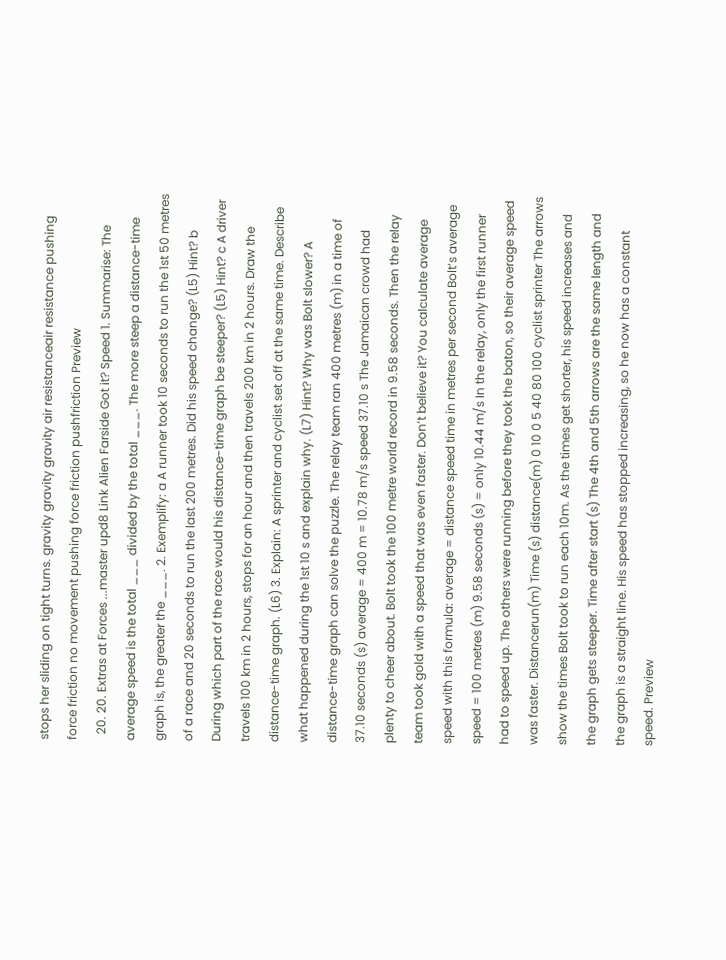stops her sliding on tight turns. gravity gravity gravity air resistanceair resistance pushing force friction no movement pushing force friction pushfriction Preview
  20. 20. Extras at Forces ...master upd8 Link Alien Farside Got it? Speed 1. Summarise: The average speed is the total ___ divided by the total ___. The more steep a distance-time graph is, the greater the ___. 2. Exemplify: a A runner took 10 seconds to run the 1st 50 metres of a race and 20 seconds to run the last 200 metres. Did his speed change? (L5) Hint? b During which part of the race would his distance-time graph be steeper? (L5) Hint? c A driver travels 100 km in 2 hours, stops for an hour and then travels 200 km in 2 hours. Draw the distance-time graph. (L6) 3. Explain: A sprinter and cyclist set off at the same time. Describe what happened during the 1st 10 s and explain why. (L7) Hint? Why was Bolt slower? A distance-time graph can solve the puzzle. The relay team ran 400 metres (m) in a time of 37.10 seconds (s) average = 400 m = 10.78 m/s speed 37.10 s The Jamaican crowd had plenty to cheer about. Bolt took the 100 metre world record in 9.58 seconds. Then the relay team took gold with a speed that was even faster. Don’t believe it? You calculate average speed with this formula: average = distance speed time in metres per second Bolt’s average speed = 100 metres (m) 9.58 seconds (s) = only 10.44 m/s In the relay, only the first runner had to speed up. The others were running before they took the baton, so their average speed was faster. Distancerun(m) Time (s) distance(m) 0 10 0 5 40 80 100 cyclist sprinter The arrows show the times Bolt took to run each 10m. As the times get shorter, his speed increases and the graph gets steeper. Time after start (s) The 4th and 5th arrows are the same length and the graph is a straight line. His speed has stopped increasing, so he now has a constant speed. Preview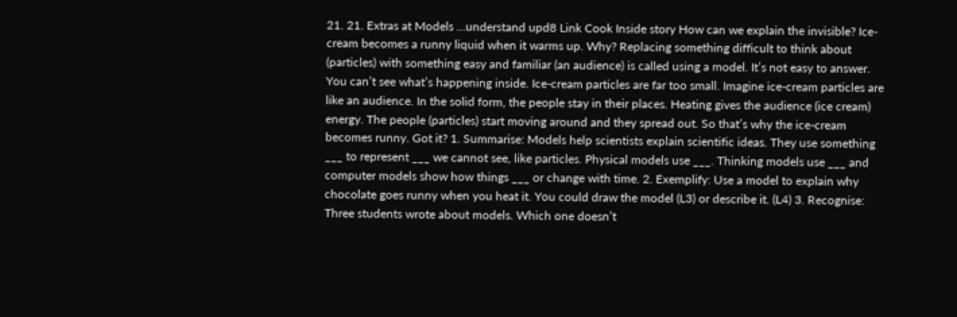21. 21. Extras at Models ...understand upd8 Link Cook Inside story How can we explain the invisible? Ice-cream becomes a runny liquid when it warms up. Why? Replacing something difficult to think about (particles) with something easy and familiar (an audience) is called using a model. It’s not easy to answer. You can’t see what’s happening inside. Ice-cream particles are far too small. Imagine ice-cream particles are like an audience. In the solid form, the people stay in their places. Heating gives the audience (ice cream) energy. The people (particles) start moving around and they spread out. So that’s why the ice-cream becomes runny. Got it? 1. Summarise: Models help scientists explain scientific ideas. They use something ___ to represent ___ we cannot see, like particles. Physical models use ___. Thinking models use ___ and computer models show how things ___ or change with time. 2. Exemplify: Use a model to explain why chocolate goes runny when you heat it. You could draw the model (L3) or describe it. (L4) 3. Recognise: Three students wrote about models. Which one doesn’t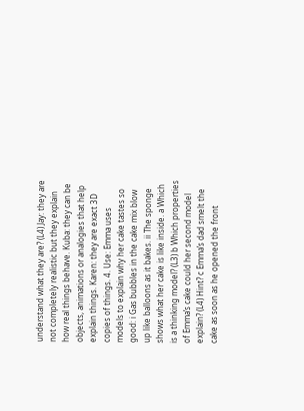understand what they are? (L4) Jay: they are not completely realistic but they explain how real things behave. Kuba: they can be objects, animations or analogies that help explain things. Karen: they are exact 3D copies of things. 4. Use: Emma uses models to explain why her cake tastes so good: i Gas bubbles in the cake mix blow up like balloons as it bakes. ii The sponge shows what her cake is like inside. a Which is a thinking model? (L3) b Which properties of Emma’s cake could her second model explain? (L4) Hint? c Emma’s dad smelt the cake as soon as he opened the front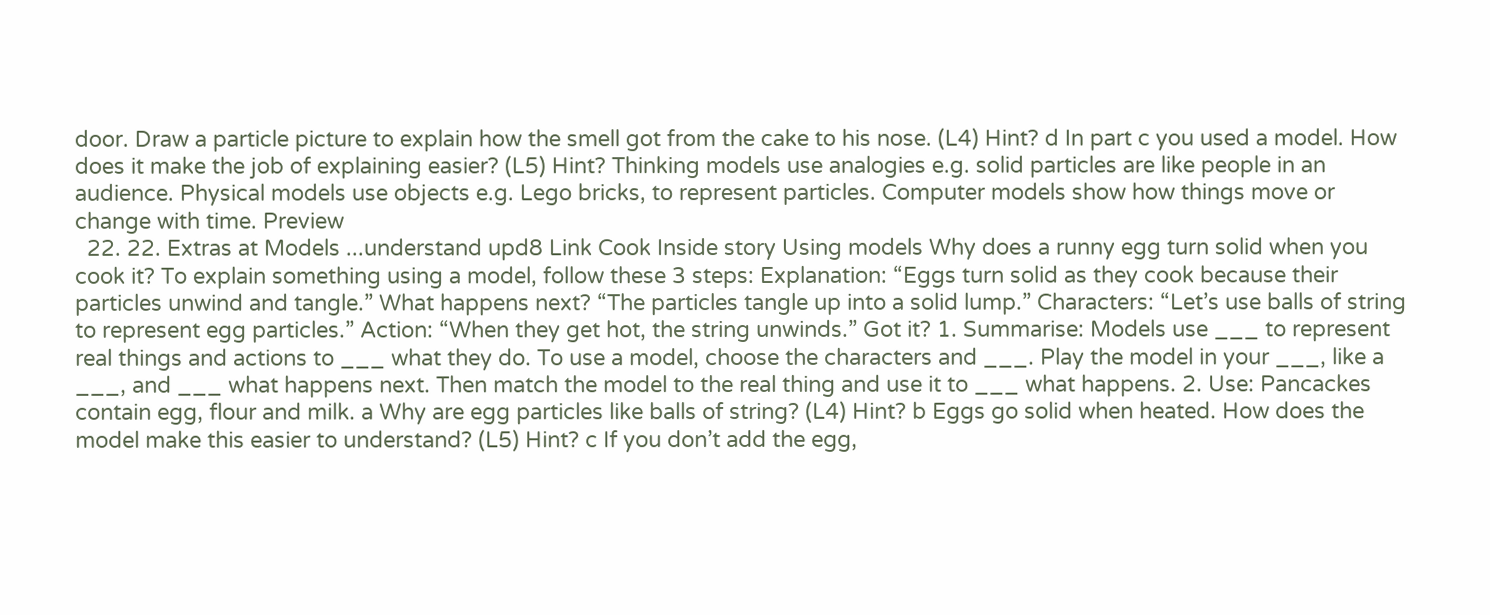door. Draw a particle picture to explain how the smell got from the cake to his nose. (L4) Hint? d In part c you used a model. How does it make the job of explaining easier? (L5) Hint? Thinking models use analogies e.g. solid particles are like people in an audience. Physical models use objects e.g. Lego bricks, to represent particles. Computer models show how things move or change with time. Preview
  22. 22. Extras at Models ...understand upd8 Link Cook Inside story Using models Why does a runny egg turn solid when you cook it? To explain something using a model, follow these 3 steps: Explanation: “Eggs turn solid as they cook because their particles unwind and tangle.” What happens next? “The particles tangle up into a solid lump.” Characters: “Let’s use balls of string to represent egg particles.” Action: “When they get hot, the string unwinds.” Got it? 1. Summarise: Models use ___ to represent real things and actions to ___ what they do. To use a model, choose the characters and ___. Play the model in your ___, like a ___, and ___ what happens next. Then match the model to the real thing and use it to ___ what happens. 2. Use: Pancackes contain egg, flour and milk. a Why are egg particles like balls of string? (L4) Hint? b Eggs go solid when heated. How does the model make this easier to understand? (L5) Hint? c If you don’t add the egg,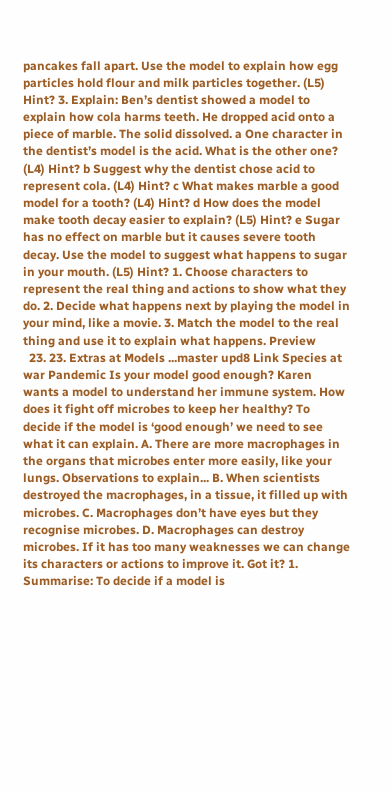pancakes fall apart. Use the model to explain how egg particles hold flour and milk particles together. (L5) Hint? 3. Explain: Ben’s dentist showed a model to explain how cola harms teeth. He dropped acid onto a piece of marble. The solid dissolved. a One character in the dentist’s model is the acid. What is the other one? (L4) Hint? b Suggest why the dentist chose acid to represent cola. (L4) Hint? c What makes marble a good model for a tooth? (L4) Hint? d How does the model make tooth decay easier to explain? (L5) Hint? e Sugar has no effect on marble but it causes severe tooth decay. Use the model to suggest what happens to sugar in your mouth. (L5) Hint? 1. Choose characters to represent the real thing and actions to show what they do. 2. Decide what happens next by playing the model in your mind, like a movie. 3. Match the model to the real thing and use it to explain what happens. Preview
  23. 23. Extras at Models ...master upd8 Link Species at war Pandemic Is your model good enough? Karen wants a model to understand her immune system. How does it fight off microbes to keep her healthy? To decide if the model is ‘good enough’ we need to see what it can explain. A. There are more macrophages in the organs that microbes enter more easily, like your lungs. Observations to explain... B. When scientists destroyed the macrophages, in a tissue, it filled up with microbes. C. Macrophages don’t have eyes but they recognise microbes. D. Macrophages can destroy microbes. If it has too many weaknesses we can change its characters or actions to improve it. Got it? 1. Summarise: To decide if a model is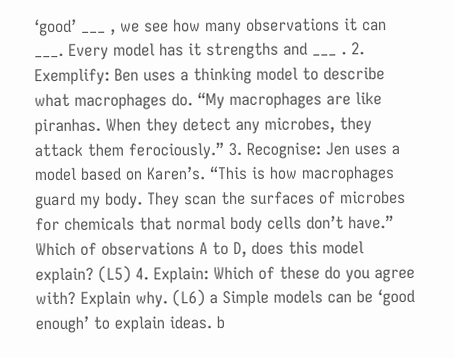‘good’ ___ , we see how many observations it can ___. Every model has it strengths and ___ . 2. Exemplify: Ben uses a thinking model to describe what macrophages do. “My macrophages are like piranhas. When they detect any microbes, they attack them ferociously.” 3. Recognise: Jen uses a model based on Karen’s. “This is how macrophages guard my body. They scan the surfaces of microbes for chemicals that normal body cells don’t have.” Which of observations A to D, does this model explain? (L5) 4. Explain: Which of these do you agree with? Explain why. (L6) a Simple models can be ‘good enough’ to explain ideas. b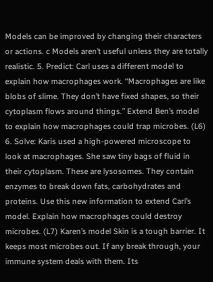Models can be improved by changing their characters or actions. c Models aren’t useful unless they are totally realistic. 5. Predict: Carl uses a different model to explain how macrophages work. “Macrophages are like blobs of slime. They don’t have fixed shapes, so their cytoplasm flows around things.” Extend Ben’s model to explain how macrophages could trap microbes. (L6) 6. Solve: Karis used a high-powered microscope to look at macrophages. She saw tiny bags of fluid in their cytoplasm. These are lysosomes. They contain enzymes to break down fats, carbohydrates and proteins. Use this new information to extend Carl’s model. Explain how macrophages could destroy microbes. (L7) Karen’s model Skin is a tough barrier. It keeps most microbes out. If any break through, your immune system deals with them. Its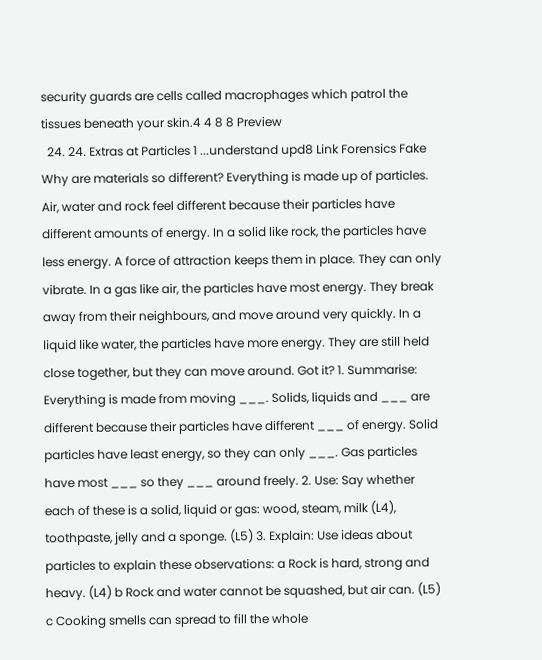security guards are cells called macrophages which patrol the tissues beneath your skin.4 4 8 8 Preview
  24. 24. Extras at Particles 1 ...understand upd8 Link Forensics Fake Why are materials so different? Everything is made up of particles. Air, water and rock feel different because their particles have different amounts of energy. In a solid like rock, the particles have less energy. A force of attraction keeps them in place. They can only vibrate. In a gas like air, the particles have most energy. They break away from their neighbours, and move around very quickly. In a liquid like water, the particles have more energy. They are still held close together, but they can move around. Got it? 1. Summarise: Everything is made from moving ___. Solids, liquids and ___ are different because their particles have different ___ of energy. Solid particles have least energy, so they can only ___. Gas particles have most ___ so they ___ around freely. 2. Use: Say whether each of these is a solid, liquid or gas: wood, steam, milk (L4), toothpaste, jelly and a sponge. (L5) 3. Explain: Use ideas about particles to explain these observations: a Rock is hard, strong and heavy. (L4) b Rock and water cannot be squashed, but air can. (L5) c Cooking smells can spread to fill the whole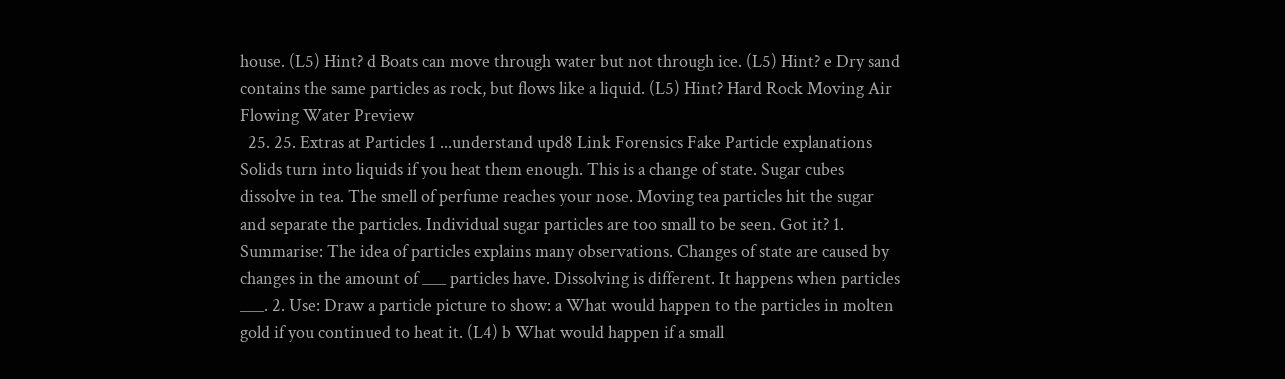house. (L5) Hint? d Boats can move through water but not through ice. (L5) Hint? e Dry sand contains the same particles as rock, but flows like a liquid. (L5) Hint? Hard Rock Moving Air Flowing Water Preview
  25. 25. Extras at Particles 1 ...understand upd8 Link Forensics Fake Particle explanations Solids turn into liquids if you heat them enough. This is a change of state. Sugar cubes dissolve in tea. The smell of perfume reaches your nose. Moving tea particles hit the sugar and separate the particles. Individual sugar particles are too small to be seen. Got it? 1. Summarise: The idea of particles explains many observations. Changes of state are caused by changes in the amount of ___ particles have. Dissolving is different. It happens when particles ___. 2. Use: Draw a particle picture to show: a What would happen to the particles in molten gold if you continued to heat it. (L4) b What would happen if a small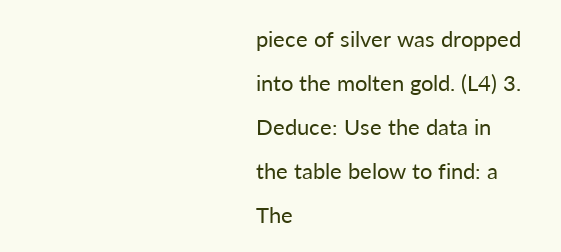piece of silver was dropped into the molten gold. (L4) 3. Deduce: Use the data in the table below to find: a The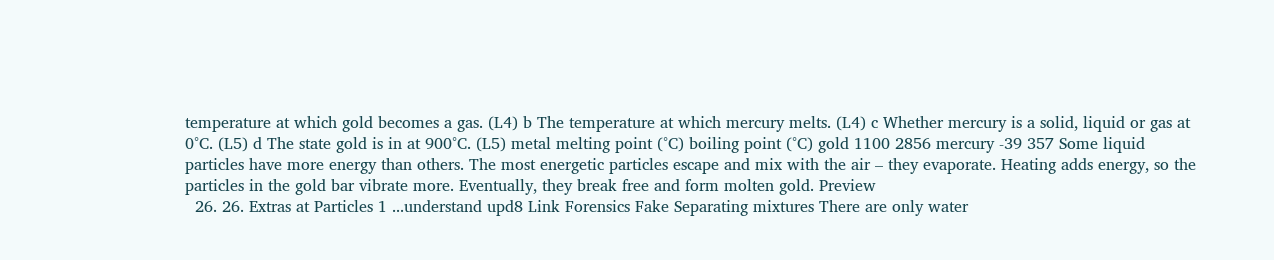temperature at which gold becomes a gas. (L4) b The temperature at which mercury melts. (L4) c Whether mercury is a solid, liquid or gas at 0°C. (L5) d The state gold is in at 900°C. (L5) metal melting point (°C) boiling point (°C) gold 1100 2856 mercury -39 357 Some liquid particles have more energy than others. The most energetic particles escape and mix with the air – they evaporate. Heating adds energy, so the particles in the gold bar vibrate more. Eventually, they break free and form molten gold. Preview
  26. 26. Extras at Particles 1 ...understand upd8 Link Forensics Fake Separating mixtures There are only water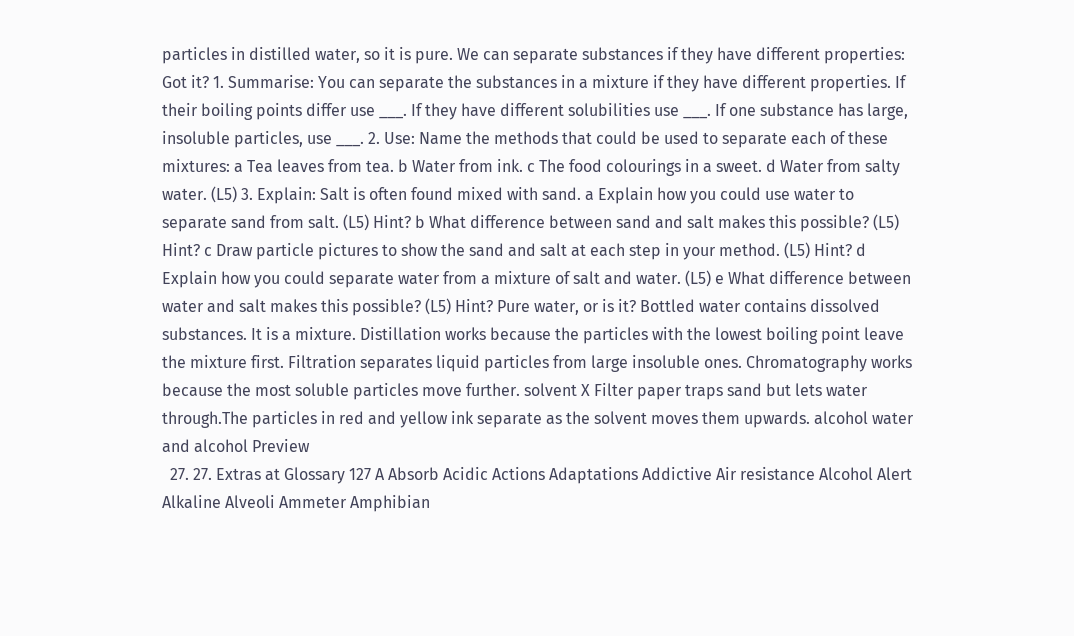particles in distilled water, so it is pure. We can separate substances if they have different properties: Got it? 1. Summarise: You can separate the substances in a mixture if they have different properties. If their boiling points differ use ___. If they have different solubilities use ___. If one substance has large, insoluble particles, use ___. 2. Use: Name the methods that could be used to separate each of these mixtures: a Tea leaves from tea. b Water from ink. c The food colourings in a sweet. d Water from salty water. (L5) 3. Explain: Salt is often found mixed with sand. a Explain how you could use water to separate sand from salt. (L5) Hint? b What difference between sand and salt makes this possible? (L5) Hint? c Draw particle pictures to show the sand and salt at each step in your method. (L5) Hint? d Explain how you could separate water from a mixture of salt and water. (L5) e What difference between water and salt makes this possible? (L5) Hint? Pure water, or is it? Bottled water contains dissolved substances. It is a mixture. Distillation works because the particles with the lowest boiling point leave the mixture first. Filtration separates liquid particles from large insoluble ones. Chromatography works because the most soluble particles move further. solvent X Filter paper traps sand but lets water through.The particles in red and yellow ink separate as the solvent moves them upwards. alcohol water and alcohol Preview
  27. 27. Extras at Glossary 127 A Absorb Acidic Actions Adaptations Addictive Air resistance Alcohol Alert Alkaline Alveoli Ammeter Amphibian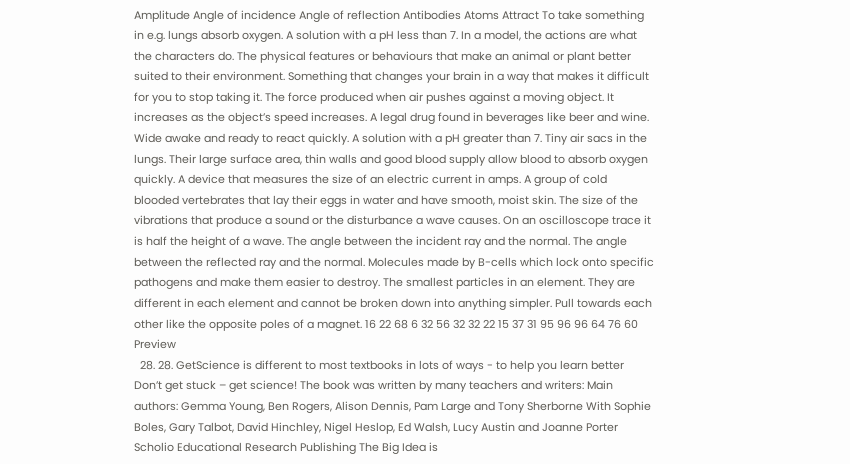Amplitude Angle of incidence Angle of reflection Antibodies Atoms Attract To take something in e.g. lungs absorb oxygen. A solution with a pH less than 7. In a model, the actions are what the characters do. The physical features or behaviours that make an animal or plant better suited to their environment. Something that changes your brain in a way that makes it difficult for you to stop taking it. The force produced when air pushes against a moving object. It increases as the object’s speed increases. A legal drug found in beverages like beer and wine. Wide awake and ready to react quickly. A solution with a pH greater than 7. Tiny air sacs in the lungs. Their large surface area, thin walls and good blood supply allow blood to absorb oxygen quickly. A device that measures the size of an electric current in amps. A group of cold blooded vertebrates that lay their eggs in water and have smooth, moist skin. The size of the vibrations that produce a sound or the disturbance a wave causes. On an oscilloscope trace it is half the height of a wave. The angle between the incident ray and the normal. The angle between the reflected ray and the normal. Molecules made by B-cells which lock onto specific pathogens and make them easier to destroy. The smallest particles in an element. They are different in each element and cannot be broken down into anything simpler. Pull towards each other like the opposite poles of a magnet. 16 22 68 6 32 56 32 32 22 15 37 31 95 96 96 64 76 60 Preview
  28. 28. GetScience is different to most textbooks in lots of ways - to help you learn better Don’t get stuck – get science! The book was written by many teachers and writers: Main authors: Gemma Young, Ben Rogers, Alison Dennis, Pam Large and Tony Sherborne With Sophie Boles, Gary Talbot, David Hinchley, Nigel Heslop, Ed Walsh, Lucy Austin and Joanne Porter Scholio Educational Research Publishing The Big Idea is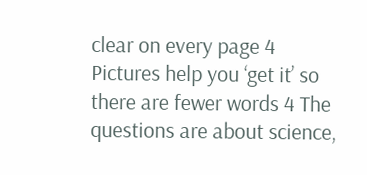clear on every page 4 Pictures help you ‘get it’ so there are fewer words 4 The questions are about science,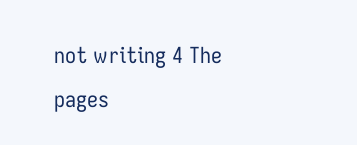not writing 4 The pages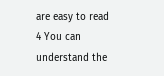are easy to read 4 You can understand the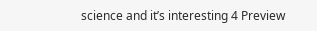science and it’s interesting 4 Preview